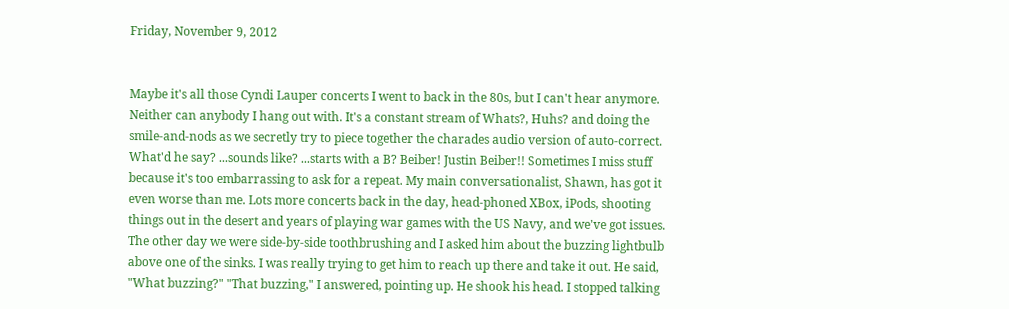Friday, November 9, 2012


Maybe it's all those Cyndi Lauper concerts I went to back in the 80s, but I can't hear anymore. Neither can anybody I hang out with. It's a constant stream of Whats?, Huhs? and doing the smile-and-nods as we secretly try to piece together the charades audio version of auto-correct. What'd he say? ...sounds like? ...starts with a B? Beiber! Justin Beiber!! Sometimes I miss stuff because it's too embarrassing to ask for a repeat. My main conversationalist, Shawn, has got it even worse than me. Lots more concerts back in the day, head-phoned XBox, iPods, shooting things out in the desert and years of playing war games with the US Navy, and we've got issues. The other day we were side-by-side toothbrushing and I asked him about the buzzing lightbulb above one of the sinks. I was really trying to get him to reach up there and take it out. He said, "What buzzing?" "That buzzing," I answered, pointing up. He shook his head. I stopped talking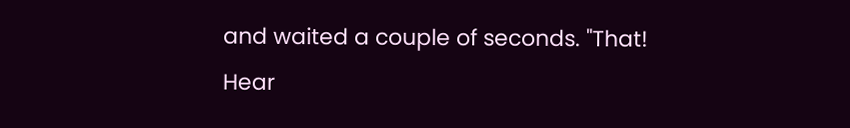and waited a couple of seconds. "That! Hear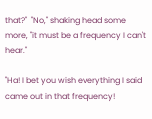that?"  "No," shaking head some more, "it must be a frequency I can't hear."

"Ha! I bet you wish everything I said came out in that frequency!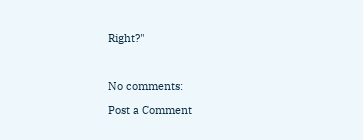Right?"



No comments:

Post a Comment